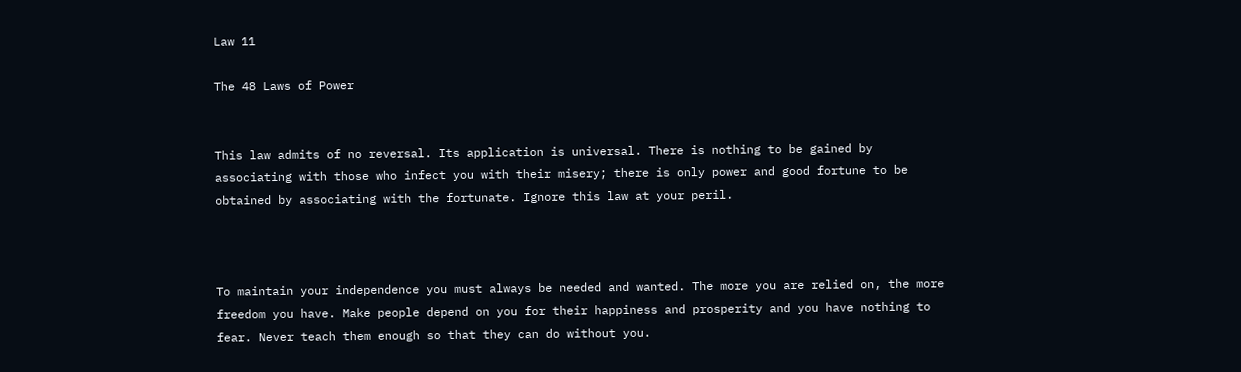Law 11

The 48 Laws of Power


This law admits of no reversal. Its application is universal. There is nothing to be gained by associating with those who infect you with their misery; there is only power and good fortune to be obtained by associating with the fortunate. Ignore this law at your peril.



To maintain your independence you must always be needed and wanted. The more you are relied on, the more freedom you have. Make people depend on you for their happiness and prosperity and you have nothing to fear. Never teach them enough so that they can do without you.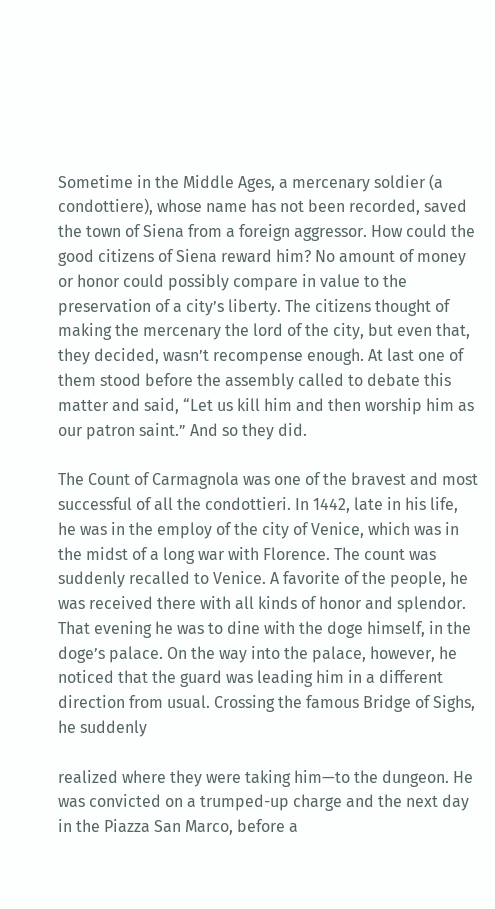Sometime in the Middle Ages, a mercenary soldier (a condottiere), whose name has not been recorded, saved the town of Siena from a foreign aggressor. How could the good citizens of Siena reward him? No amount of money or honor could possibly compare in value to the preservation of a city’s liberty. The citizens thought of making the mercenary the lord of the city, but even that, they decided, wasn’t recompense enough. At last one of them stood before the assembly called to debate this matter and said, “Let us kill him and then worship him as our patron saint.” And so they did.

The Count of Carmagnola was one of the bravest and most successful of all the condottieri. In 1442, late in his life, he was in the employ of the city of Venice, which was in the midst of a long war with Florence. The count was suddenly recalled to Venice. A favorite of the people, he was received there with all kinds of honor and splendor. That evening he was to dine with the doge himself, in the doge’s palace. On the way into the palace, however, he noticed that the guard was leading him in a different direction from usual. Crossing the famous Bridge of Sighs, he suddenly

realized where they were taking him—to the dungeon. He was convicted on a trumped-up charge and the next day in the Piazza San Marco, before a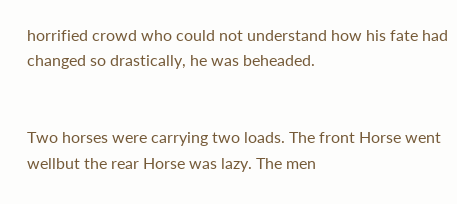horrified crowd who could not understand how his fate had changed so drastically, he was beheaded.


Two horses were carrying two loads. The front Horse went wellbut the rear Horse was lazy. The men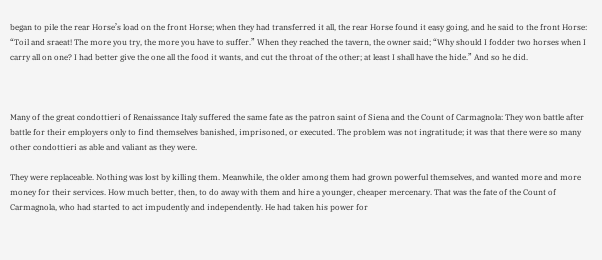began to pile the rear Horse’s load on the front Horse; when they had transferred it all, the rear Horse found it easy going, and he said to the front Horse: “Toil and sraeat! The more you try, the more you have to suffer.” When they reached the tavern, the owner said; “Why should I fodder two horses when I carry all on one? I had better give the one all the food it wants, and cut the throat of the other; at least I shall have the hide.” And so he did.



Many of the great condottieri of Renaissance Italy suffered the same fate as the patron saint of Siena and the Count of Carmagnola: They won battle after battle for their employers only to find themselves banished, imprisoned, or executed. The problem was not ingratitude; it was that there were so many other condottieri as able and valiant as they were.

They were replaceable. Nothing was lost by killing them. Meanwhile, the older among them had grown powerful themselves, and wanted more and more money for their services. How much better, then, to do away with them and hire a younger, cheaper mercenary. That was the fate of the Count of Carmagnola, who had started to act impudently and independently. He had taken his power for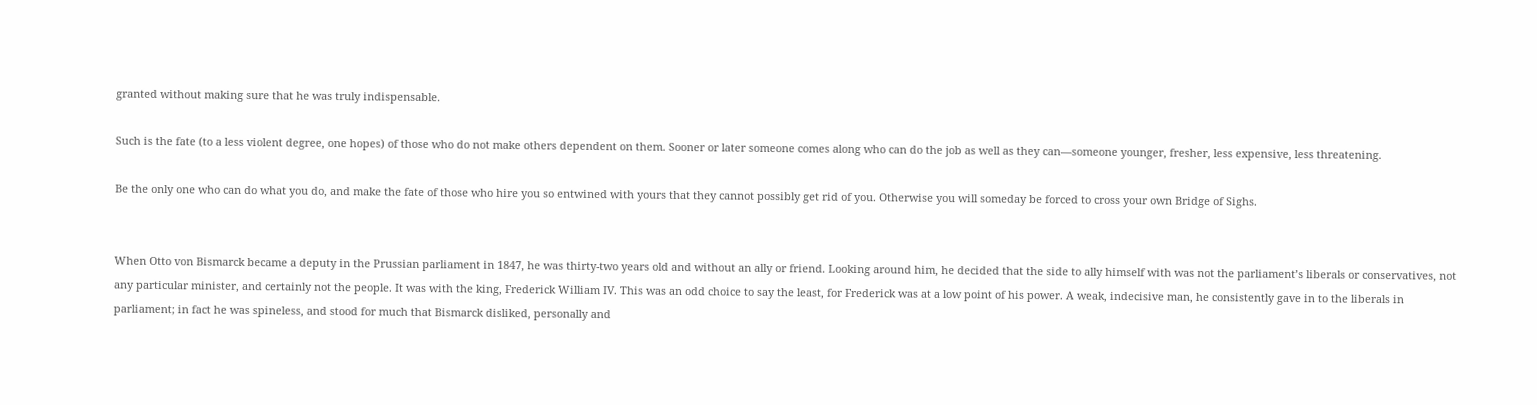granted without making sure that he was truly indispensable.

Such is the fate (to a less violent degree, one hopes) of those who do not make others dependent on them. Sooner or later someone comes along who can do the job as well as they can—someone younger, fresher, less expensive, less threatening.

Be the only one who can do what you do, and make the fate of those who hire you so entwined with yours that they cannot possibly get rid of you. Otherwise you will someday be forced to cross your own Bridge of Sighs.


When Otto von Bismarck became a deputy in the Prussian parliament in 1847, he was thirty-two years old and without an ally or friend. Looking around him, he decided that the side to ally himself with was not the parliament’s liberals or conservatives, not any particular minister, and certainly not the people. It was with the king, Frederick William IV. This was an odd choice to say the least, for Frederick was at a low point of his power. A weak, indecisive man, he consistently gave in to the liberals in parliament; in fact he was spineless, and stood for much that Bismarck disliked, personally and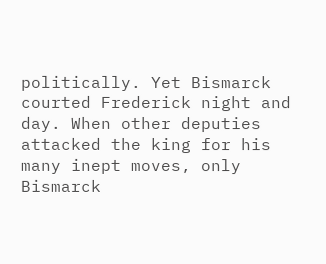politically. Yet Bismarck courted Frederick night and day. When other deputies attacked the king for his many inept moves, only Bismarck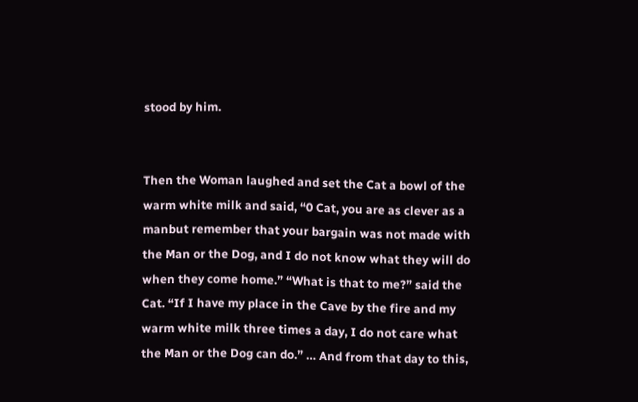stood by him.


Then the Woman laughed and set the Cat a bowl of the warm white milk and said, “0 Cat, you are as clever as a manbut remember that your bargain was not made with the Man or the Dog, and I do not know what they will do when they come home.” “What is that to me?” said the Cat. “If I have my place in the Cave by the fire and my warm white milk three times a day, I do not care what the Man or the Dog can do.” … And from that day to this,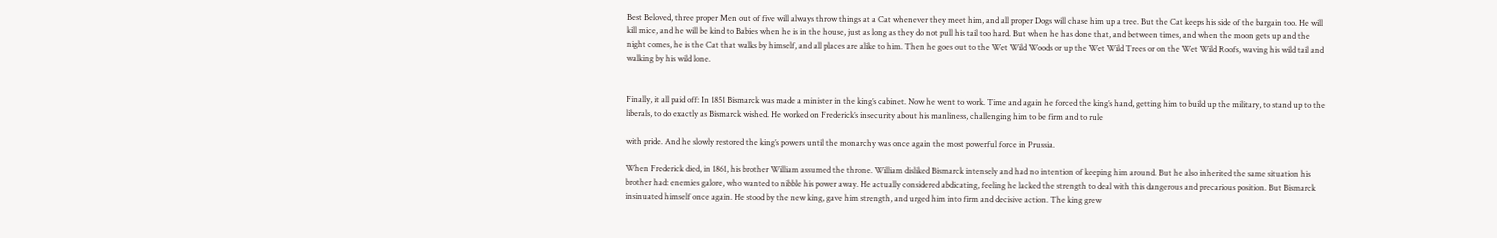Best Beloved, three proper Men out of five will always throw things at a Cat whenever they meet him, and all proper Dogs will chase him up a tree. But the Cat keeps his side of the bargain too. He will kill mice, and he will be kind to Babies when he is in the house, just as long as they do not pull his tail too hard. But when he has done that, and between times, and when the moon gets up and the night comes, he is the Cat that walks by himself, and all places are alike to him. Then he goes out to the Wet Wild Woods or up the Wet Wild Trees or on the Wet Wild Roofs, waving his wild tail and walking by his wild lone.


Finally, it all paid off: In 1851 Bismarck was made a minister in the king’s cabinet. Now he went to work. Time and again he forced the king’s hand, getting him to build up the military, to stand up to the liberals, to do exactly as Bismarck wished. He worked on Frederick’s insecurity about his manliness, challenging him to be firm and to rule

with pride. And he slowly restored the king’s powers until the monarchy was once again the most powerful force in Prussia.

When Frederick died, in 1861, his brother William assumed the throne. William disliked Bismarck intensely and had no intention of keeping him around. But he also inherited the same situation his brother had: enemies galore, who wanted to nibble his power away. He actually considered abdicating, feeling he lacked the strength to deal with this dangerous and precarious position. But Bismarck insinuated himself once again. He stood by the new king, gave him strength, and urged him into firm and decisive action. The king grew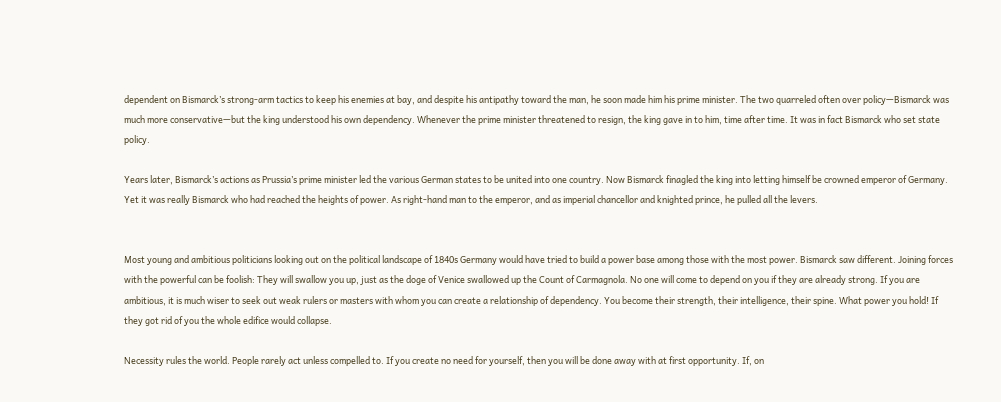dependent on Bismarck’s strong-arm tactics to keep his enemies at bay, and despite his antipathy toward the man, he soon made him his prime minister. The two quarreled often over policy—Bismarck was much more conservative—but the king understood his own dependency. Whenever the prime minister threatened to resign, the king gave in to him, time after time. It was in fact Bismarck who set state policy.

Years later, Bismarck’s actions as Prussia’s prime minister led the various German states to be united into one country. Now Bismarck finagled the king into letting himself be crowned emperor of Germany. Yet it was really Bismarck who had reached the heights of power. As right-hand man to the emperor, and as imperial chancellor and knighted prince, he pulled all the levers.


Most young and ambitious politicians looking out on the political landscape of 1840s Germany would have tried to build a power base among those with the most power. Bismarck saw different. Joining forces with the powerful can be foolish: They will swallow you up, just as the doge of Venice swallowed up the Count of Carmagnola. No one will come to depend on you if they are already strong. If you are ambitious, it is much wiser to seek out weak rulers or masters with whom you can create a relationship of dependency. You become their strength, their intelligence, their spine. What power you hold! If they got rid of you the whole edifice would collapse.

Necessity rules the world. People rarely act unless compelled to. If you create no need for yourself, then you will be done away with at first opportunity. If, on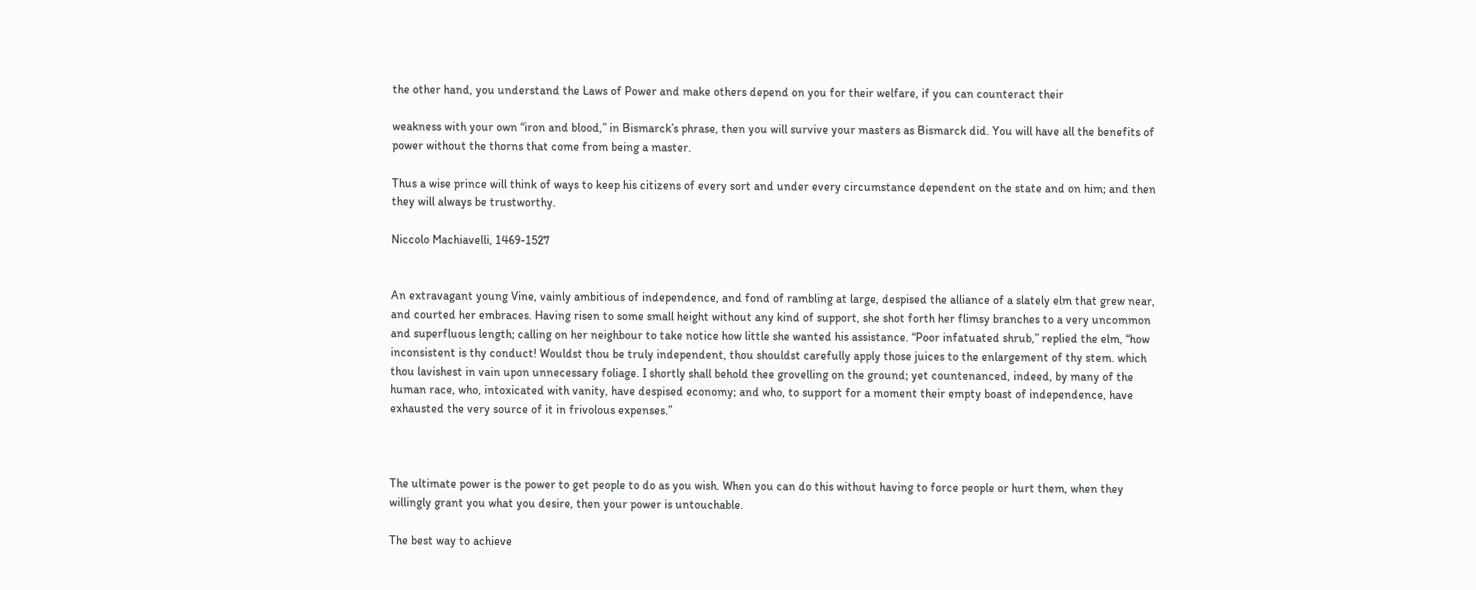the other hand, you understand the Laws of Power and make others depend on you for their welfare, if you can counteract their

weakness with your own “iron and blood,” in Bismarck’s phrase, then you will survive your masters as Bismarck did. You will have all the benefits of power without the thorns that come from being a master.

Thus a wise prince will think of ways to keep his citizens of every sort and under every circumstance dependent on the state and on him; and then they will always be trustworthy.

Niccolo Machiavelli, 1469-1527


An extravagant young Vine, vainly ambitious of independence, and fond of rambling at large, despised the alliance of a slately elm that grew near, and courted her embraces. Having risen to some small height without any kind of support, she shot forth her flimsy branches to a very uncommon and superfluous length; calling on her neighbour to take notice how little she wanted his assistance. “Poor infatuated shrub,” replied the elm, “how inconsistent is thy conduct! Wouldst thou be truly independent, thou shouldst carefully apply those juices to the enlargement of thy stem. which thou lavishest in vain upon unnecessary foliage. I shortly shall behold thee grovelling on the ground; yet countenanced, indeed, by many of the human race, who, intoxicated with vanity, have despised economy; and who, to support for a moment their empty boast of independence, have exhausted the very source of it in frivolous expenses.”



The ultimate power is the power to get people to do as you wish. When you can do this without having to force people or hurt them, when they willingly grant you what you desire, then your power is untouchable.

The best way to achieve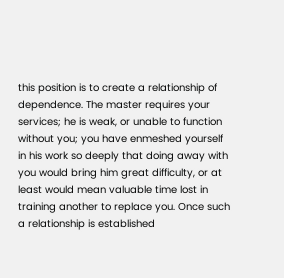this position is to create a relationship of dependence. The master requires your services; he is weak, or unable to function without you; you have enmeshed yourself in his work so deeply that doing away with you would bring him great difficulty, or at least would mean valuable time lost in training another to replace you. Once such a relationship is established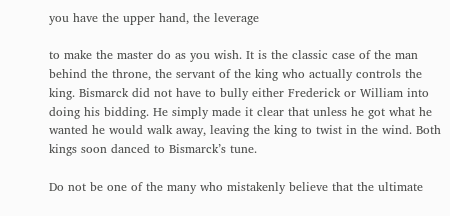you have the upper hand, the leverage

to make the master do as you wish. It is the classic case of the man behind the throne, the servant of the king who actually controls the king. Bismarck did not have to bully either Frederick or William into doing his bidding. He simply made it clear that unless he got what he wanted he would walk away, leaving the king to twist in the wind. Both kings soon danced to Bismarck’s tune.

Do not be one of the many who mistakenly believe that the ultimate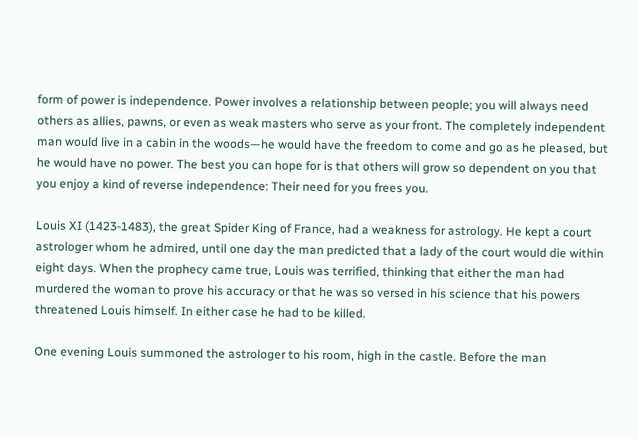form of power is independence. Power involves a relationship between people; you will always need others as allies, pawns, or even as weak masters who serve as your front. The completely independent man would live in a cabin in the woods—he would have the freedom to come and go as he pleased, but he would have no power. The best you can hope for is that others will grow so dependent on you that you enjoy a kind of reverse independence: Their need for you frees you.

Louis XI (1423-1483), the great Spider King of France, had a weakness for astrology. He kept a court astrologer whom he admired, until one day the man predicted that a lady of the court would die within eight days. When the prophecy came true, Louis was terrified, thinking that either the man had murdered the woman to prove his accuracy or that he was so versed in his science that his powers threatened Louis himself. In either case he had to be killed.

One evening Louis summoned the astrologer to his room, high in the castle. Before the man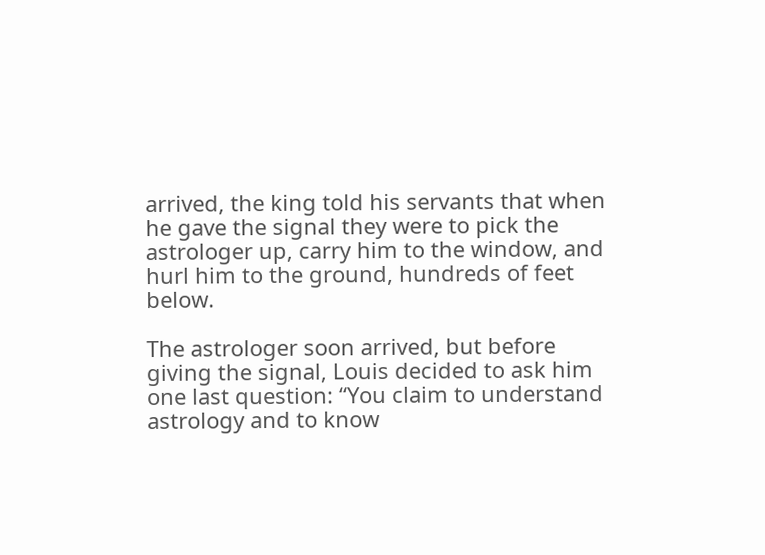arrived, the king told his servants that when he gave the signal they were to pick the astrologer up, carry him to the window, and hurl him to the ground, hundreds of feet below.

The astrologer soon arrived, but before giving the signal, Louis decided to ask him one last question: “You claim to understand astrology and to know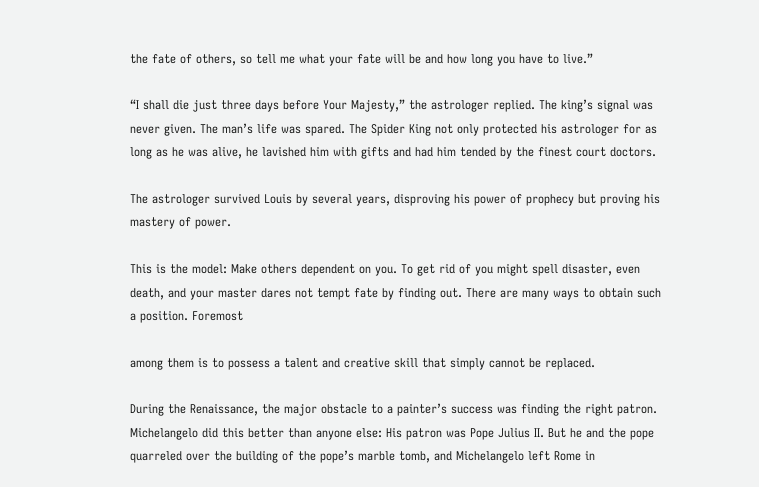the fate of others, so tell me what your fate will be and how long you have to live.”

“I shall die just three days before Your Majesty,” the astrologer replied. The king’s signal was never given. The man’s life was spared. The Spider King not only protected his astrologer for as long as he was alive, he lavished him with gifts and had him tended by the finest court doctors.

The astrologer survived Louis by several years, disproving his power of prophecy but proving his mastery of power.

This is the model: Make others dependent on you. To get rid of you might spell disaster, even death, and your master dares not tempt fate by finding out. There are many ways to obtain such a position. Foremost

among them is to possess a talent and creative skill that simply cannot be replaced.

During the Renaissance, the major obstacle to a painter’s success was finding the right patron. Michelangelo did this better than anyone else: His patron was Pope Julius II. But he and the pope quarreled over the building of the pope’s marble tomb, and Michelangelo left Rome in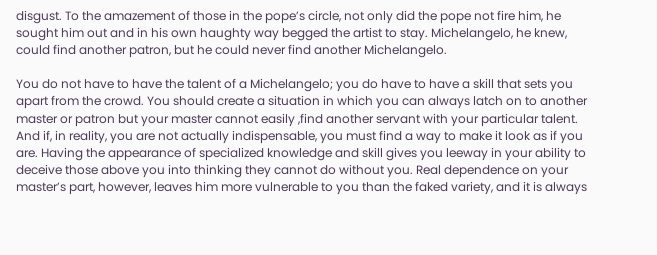disgust. To the amazement of those in the pope’s circle, not only did the pope not fire him, he sought him out and in his own haughty way begged the artist to stay. Michelangelo, he knew, could find another patron, but he could never find another Michelangelo.

You do not have to have the talent of a Michelangelo; you do have to have a skill that sets you apart from the crowd. You should create a situation in which you can always latch on to another master or patron but your master cannot easily ,find another servant with your particular talent. And if, in reality, you are not actually indispensable, you must find a way to make it look as if you are. Having the appearance of specialized knowledge and skill gives you leeway in your ability to deceive those above you into thinking they cannot do without you. Real dependence on your master’s part, however, leaves him more vulnerable to you than the faked variety, and it is always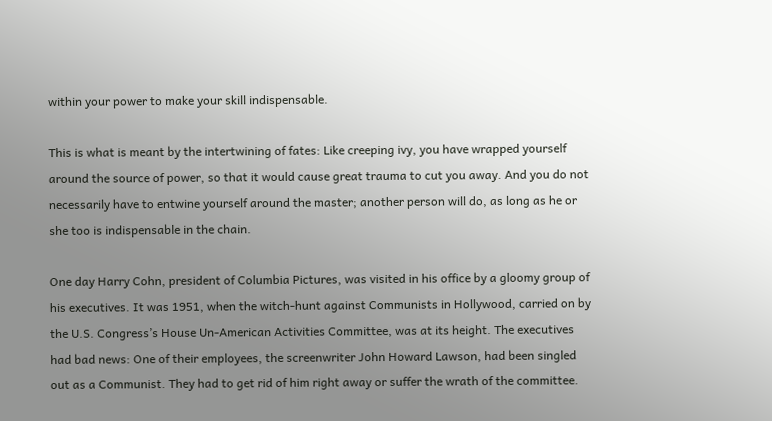within your power to make your skill indispensable.

This is what is meant by the intertwining of fates: Like creeping ivy, you have wrapped yourself around the source of power, so that it would cause great trauma to cut you away. And you do not necessarily have to entwine yourself around the master; another person will do, as long as he or she too is indispensable in the chain.

One day Harry Cohn, president of Columbia Pictures, was visited in his office by a gloomy group of his executives. It was 1951, when the witch-hunt against Communists in Hollywood, carried on by the U.S. Congress’s House Un-American Activities Committee, was at its height. The executives had bad news: One of their employees, the screenwriter John Howard Lawson, had been singled out as a Communist. They had to get rid of him right away or suffer the wrath of the committee.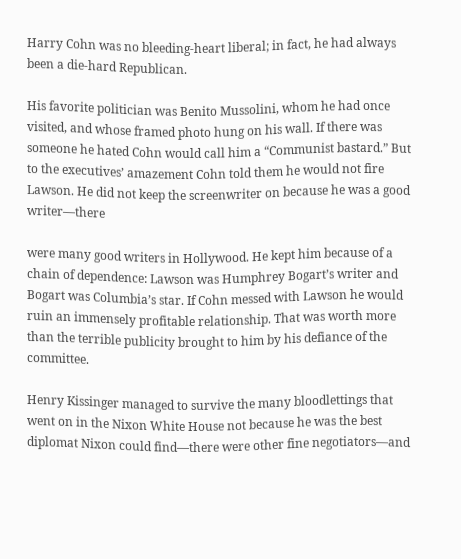Harry Cohn was no bleeding-heart liberal; in fact, he had always been a die-hard Republican.

His favorite politician was Benito Mussolini, whom he had once visited, and whose framed photo hung on his wall. If there was someone he hated Cohn would call him a “Communist bastard.” But to the executives’ amazement Cohn told them he would not fire Lawson. He did not keep the screenwriter on because he was a good writer—there

were many good writers in Hollywood. He kept him because of a chain of dependence: Lawson was Humphrey Bogart’s writer and Bogart was Columbia’s star. If Cohn messed with Lawson he would ruin an immensely profitable relationship. That was worth more than the terrible publicity brought to him by his defiance of the committee.

Henry Kissinger managed to survive the many bloodlettings that went on in the Nixon White House not because he was the best diplomat Nixon could find—there were other fine negotiators—and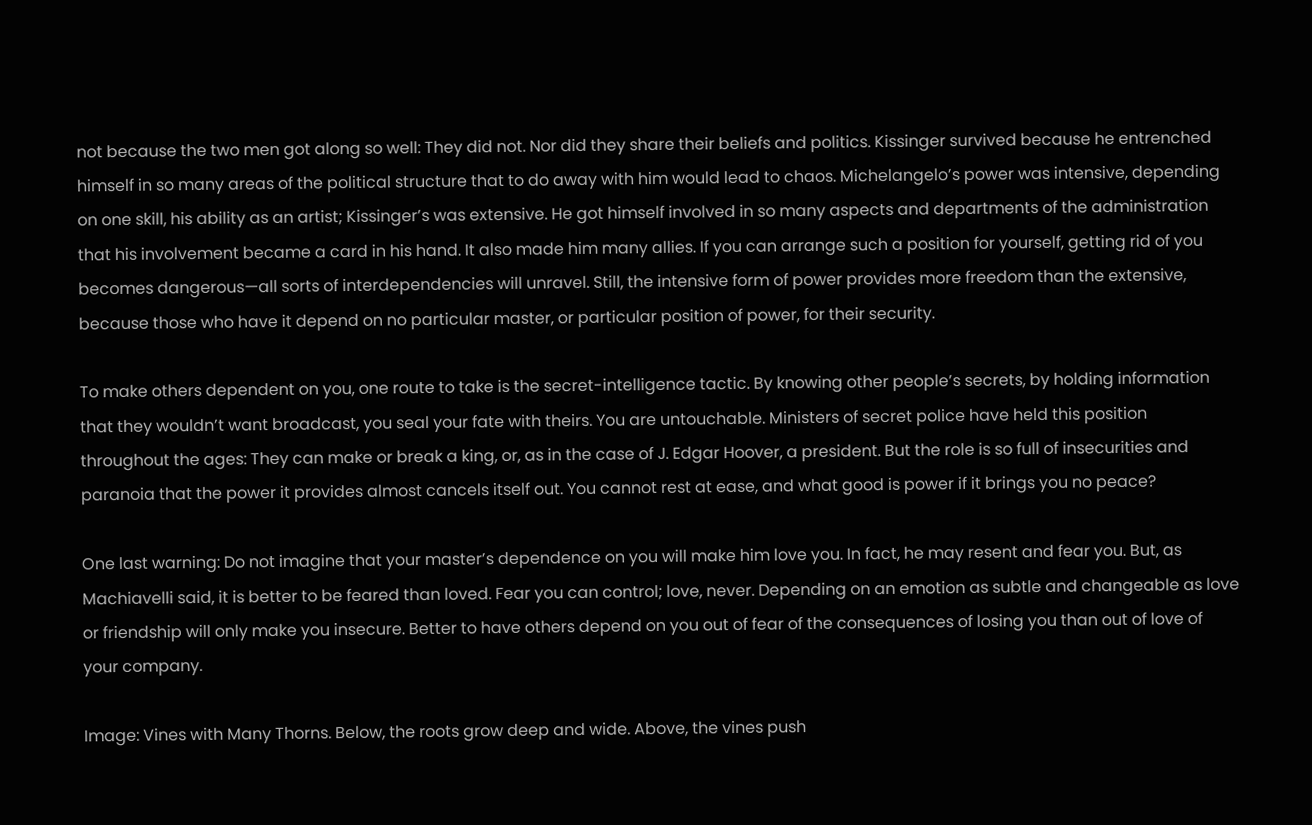not because the two men got along so well: They did not. Nor did they share their beliefs and politics. Kissinger survived because he entrenched himself in so many areas of the political structure that to do away with him would lead to chaos. Michelangelo’s power was intensive, depending on one skill, his ability as an artist; Kissinger’s was extensive. He got himself involved in so many aspects and departments of the administration that his involvement became a card in his hand. It also made him many allies. If you can arrange such a position for yourself, getting rid of you becomes dangerous—all sorts of interdependencies will unravel. Still, the intensive form of power provides more freedom than the extensive, because those who have it depend on no particular master, or particular position of power, for their security.

To make others dependent on you, one route to take is the secret-intelligence tactic. By knowing other people’s secrets, by holding information that they wouldn’t want broadcast, you seal your fate with theirs. You are untouchable. Ministers of secret police have held this position throughout the ages: They can make or break a king, or, as in the case of J. Edgar Hoover, a president. But the role is so full of insecurities and paranoia that the power it provides almost cancels itself out. You cannot rest at ease, and what good is power if it brings you no peace?

One last warning: Do not imagine that your master’s dependence on you will make him love you. In fact, he may resent and fear you. But, as Machiavelli said, it is better to be feared than loved. Fear you can control; love, never. Depending on an emotion as subtle and changeable as love or friendship will only make you insecure. Better to have others depend on you out of fear of the consequences of losing you than out of love of your company.

Image: Vines with Many Thorns. Below, the roots grow deep and wide. Above, the vines push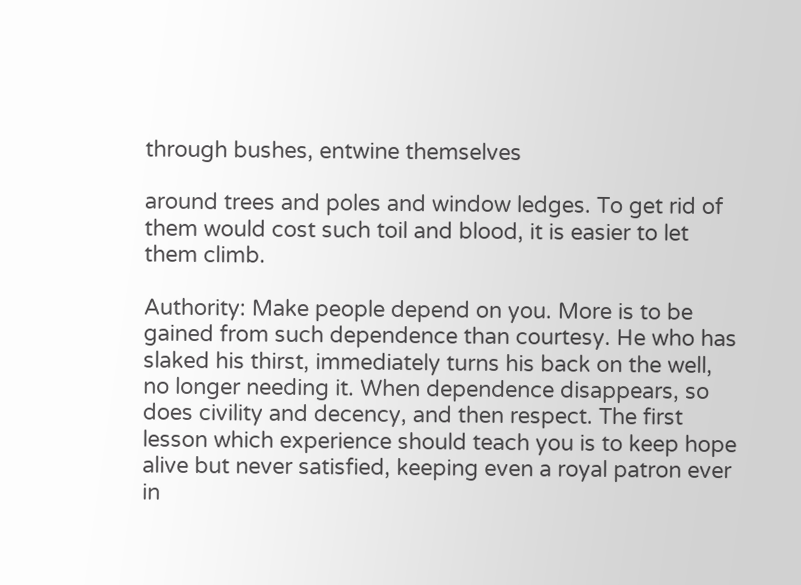through bushes, entwine themselves

around trees and poles and window ledges. To get rid of them would cost such toil and blood, it is easier to let them climb.

Authority: Make people depend on you. More is to be gained from such dependence than courtesy. He who has slaked his thirst, immediately turns his back on the well, no longer needing it. When dependence disappears, so does civility and decency, and then respect. The first lesson which experience should teach you is to keep hope alive but never satisfied, keeping even a royal patron ever in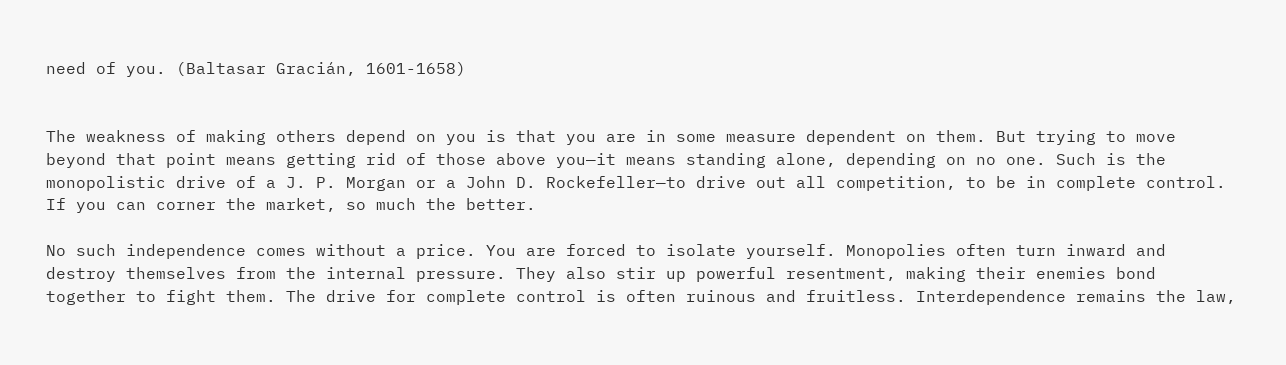need of you. (Baltasar Gracián, 1601-1658)


The weakness of making others depend on you is that you are in some measure dependent on them. But trying to move beyond that point means getting rid of those above you—it means standing alone, depending on no one. Such is the monopolistic drive of a J. P. Morgan or a John D. Rockefeller—to drive out all competition, to be in complete control. If you can corner the market, so much the better.

No such independence comes without a price. You are forced to isolate yourself. Monopolies often turn inward and destroy themselves from the internal pressure. They also stir up powerful resentment, making their enemies bond together to fight them. The drive for complete control is often ruinous and fruitless. Interdependence remains the law,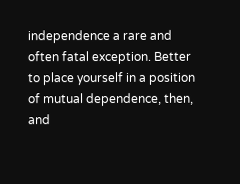independence a rare and often fatal exception. Better to place yourself in a position of mutual dependence, then, and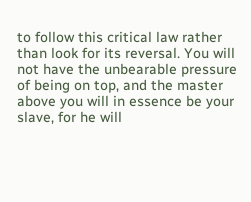to follow this critical law rather than look for its reversal. You will not have the unbearable pressure of being on top, and the master above you will in essence be your slave, for he will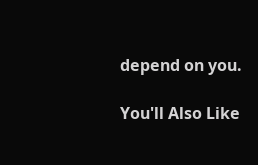depend on you.

You'll Also Like